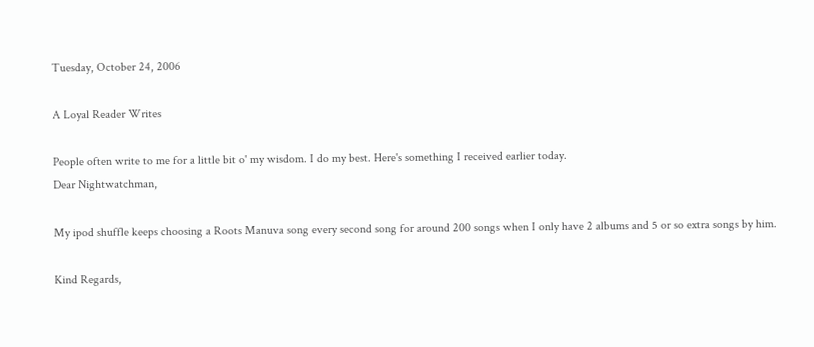Tuesday, October 24, 2006

A Loyal Reader Writes

People often write to me for a little bit o' my wisdom. I do my best. Here's something I received earlier today.
Dear Nightwatchman,

My ipod shuffle keeps choosing a Roots Manuva song every second song for around 200 songs when I only have 2 albums and 5 or so extra songs by him.

Kind Regards,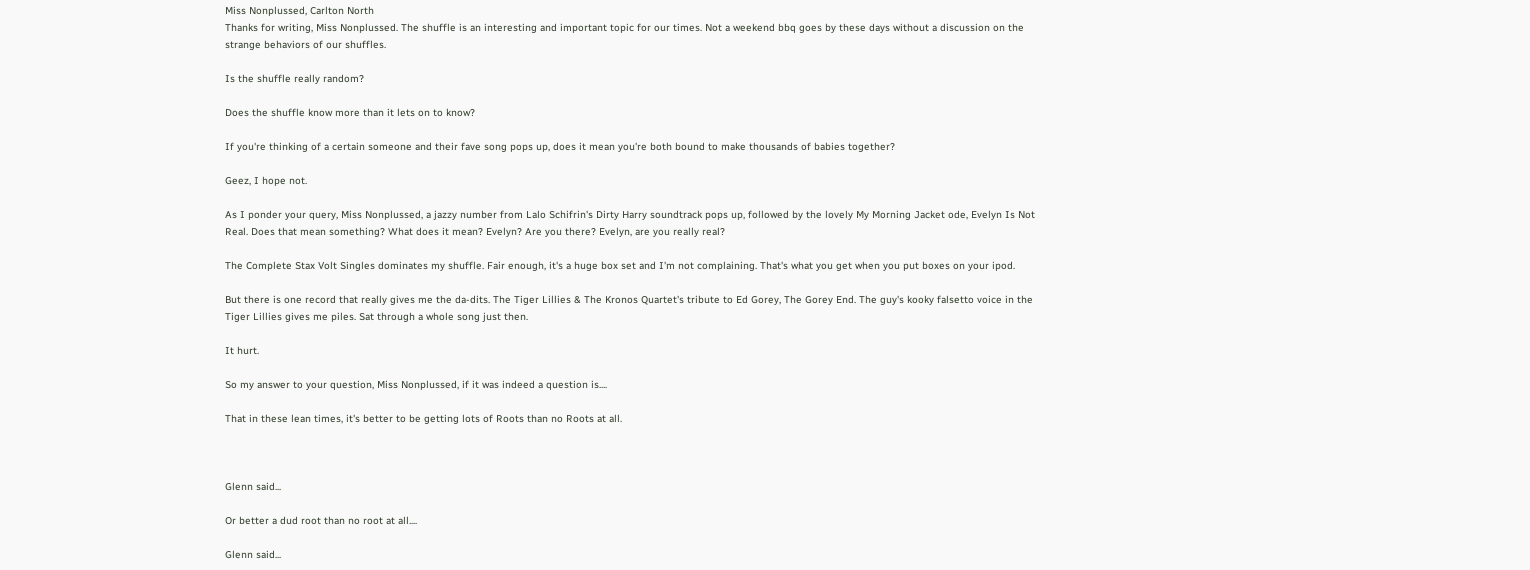Miss Nonplussed, Carlton North
Thanks for writing, Miss Nonplussed. The shuffle is an interesting and important topic for our times. Not a weekend bbq goes by these days without a discussion on the strange behaviors of our shuffles.

Is the shuffle really random?

Does the shuffle know more than it lets on to know?

If you're thinking of a certain someone and their fave song pops up, does it mean you're both bound to make thousands of babies together?

Geez, I hope not.

As I ponder your query, Miss Nonplussed, a jazzy number from Lalo Schifrin's Dirty Harry soundtrack pops up, followed by the lovely My Morning Jacket ode, Evelyn Is Not Real. Does that mean something? What does it mean? Evelyn? Are you there? Evelyn, are you really real?

The Complete Stax Volt Singles dominates my shuffle. Fair enough, it's a huge box set and I'm not complaining. That's what you get when you put boxes on your ipod.

But there is one record that really gives me the da-dits. The Tiger Lillies & The Kronos Quartet's tribute to Ed Gorey, The Gorey End. The guy's kooky falsetto voice in the Tiger Lillies gives me piles. Sat through a whole song just then.

It hurt.

So my answer to your question, Miss Nonplussed, if it was indeed a question is....

That in these lean times, it's better to be getting lots of Roots than no Roots at all.



Glenn said...

Or better a dud root than no root at all....

Glenn said...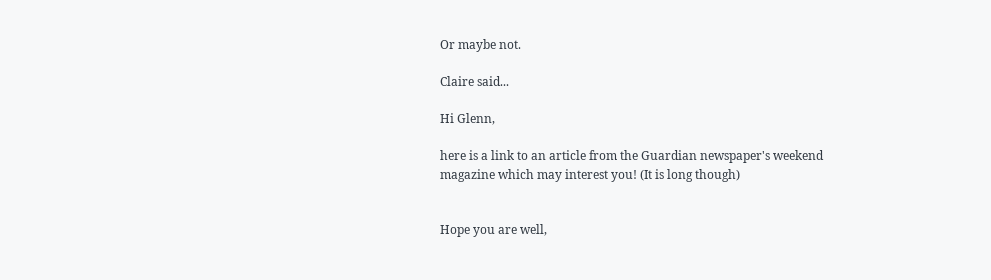Or maybe not.

Claire said...

Hi Glenn,

here is a link to an article from the Guardian newspaper's weekend magazine which may interest you! (It is long though)


Hope you are well,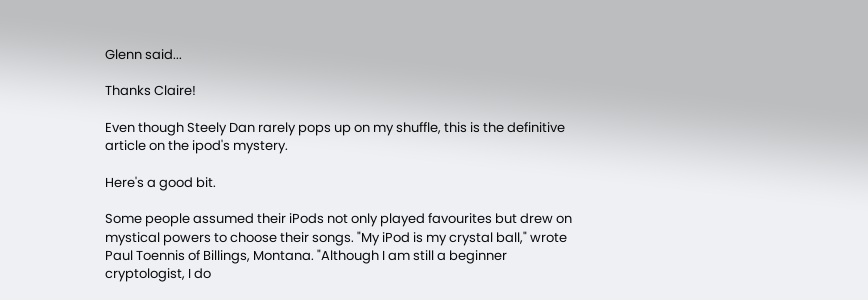Glenn said...

Thanks Claire!

Even though Steely Dan rarely pops up on my shuffle, this is the definitive article on the ipod's mystery.

Here's a good bit.

Some people assumed their iPods not only played favourites but drew on mystical powers to choose their songs. "My iPod is my crystal ball," wrote Paul Toennis of Billings, Montana. "Although I am still a beginner cryptologist, I do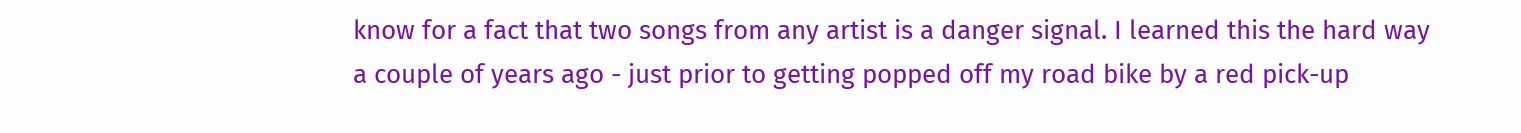know for a fact that two songs from any artist is a danger signal. I learned this the hard way a couple of years ago - just prior to getting popped off my road bike by a red pick-up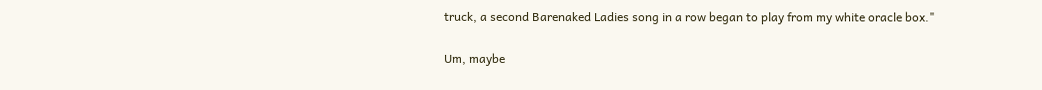truck, a second Barenaked Ladies song in a row began to play from my white oracle box."

Um, maybe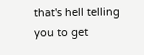that's hell telling you to get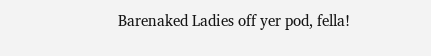Barenaked Ladies off yer pod, fella!